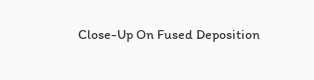Close-Up On Fused Deposition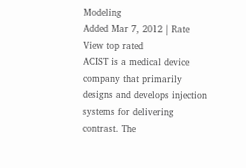Modeling
Added Mar 7, 2012 | Rate View top rated
ACIST is a medical device company that primarily designs and develops injection systems for delivering contrast. The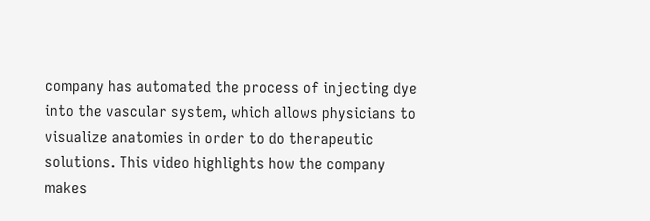company has automated the process of injecting dye into the vascular system, which allows physicians to visualize anatomies in order to do therapeutic solutions. This video highlights how the company makes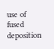use of fused deposition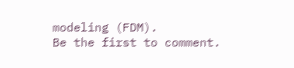modeling (FDM).
Be the first to comment.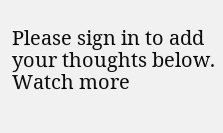Please sign in to add your thoughts below.
Watch more